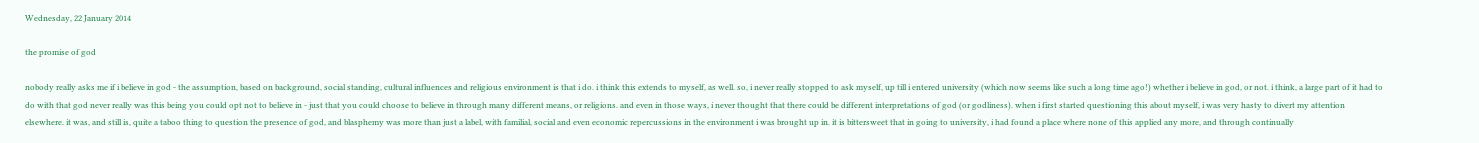Wednesday, 22 January 2014

the promise of god

nobody really asks me if i believe in god - the assumption, based on background, social standing, cultural influences and religious environment is that i do. i think this extends to myself, as well. so, i never really stopped to ask myself, up till i entered university (which now seems like such a long time ago!) whether i believe in god, or not. i think, a large part of it had to do with that god never really was this being you could opt not to believe in - just that you could choose to believe in through many different means, or religions. and even in those ways, i never thought that there could be different interpretations of god (or godliness). when i first started questioning this about myself, i was very hasty to divert my attention elsewhere. it was, and still is, quite a taboo thing to question the presence of god, and blasphemy was more than just a label, with familial, social and even economic repercussions in the environment i was brought up in. it is bittersweet that in going to university, i had found a place where none of this applied any more, and through continually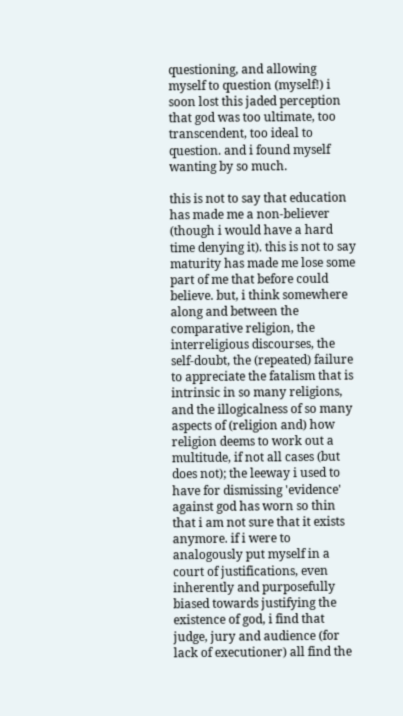questioning, and allowing myself to question (myself!) i soon lost this jaded perception that god was too ultimate, too transcendent, too ideal to question. and i found myself wanting by so much.

this is not to say that education has made me a non-believer (though i would have a hard time denying it). this is not to say maturity has made me lose some part of me that before could believe. but, i think somewhere along and between the comparative religion, the interreligious discourses, the self-doubt, the (repeated) failure to appreciate the fatalism that is intrinsic in so many religions, and the illogicalness of so many aspects of (religion and) how religion deems to work out a multitude, if not all cases (but does not); the leeway i used to have for dismissing 'evidence' against god has worn so thin that i am not sure that it exists anymore. if i were to analogously put myself in a court of justifications, even inherently and purposefully biased towards justifying the existence of god, i find that judge, jury and audience (for lack of executioner) all find the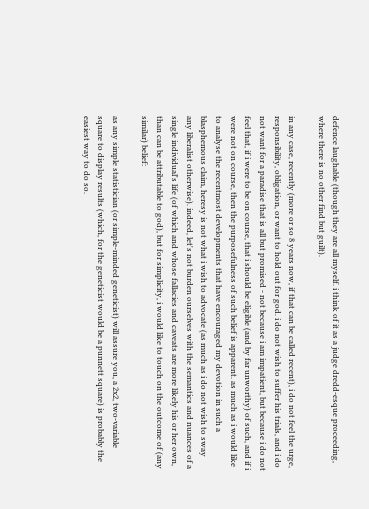defence laughable (though they are all myself. i think of it as a judge dredd-esque proceeding, where there is no other find but guilt).

in any case, recently (more or so 8 years now, if that can be called recent), i do not feel the urge, responsibility, obligation, or want to hold out for god. i do not wish to suffer his trials, and i do not want for a paradise that is all but promised - not because i am impatient, but because i do not feel that, if i were to be on course, that i should be eligible (and by far unworthy) of such, and if i were not on course, then the purposefulness of such belief is apparent. as much as i would like to analyse the recentmost developments that have encouraged my devotion in such a blasphemous claim, heresy is not what i wish to advocate (as much as i do not wish to sway any liberalist otherwise). indeed, let's not burden ourselves with the semantics and nuances of a single individual's life (of which and whose fallacies and caveats are more likely his or her own, than can be attributable to god), but for simplicity, i would like to touch on the outcome of (any similar) belief:

as any simple statistician (or simple-minded geneticist) will assure you, a 2x2, two-variable square to display results (which, for the geneticist would be a punnett square) is probably the easiest way to do so.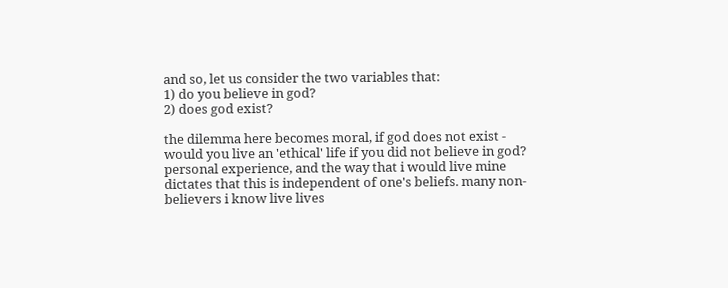and so, let us consider the two variables that:
1) do you believe in god?
2) does god exist?

the dilemma here becomes moral, if god does not exist - would you live an 'ethical' life if you did not believe in god? personal experience, and the way that i would live mine dictates that this is independent of one's beliefs. many non-believers i know live lives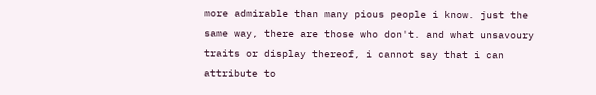more admirable than many pious people i know. just the same way, there are those who don't. and what unsavoury traits or display thereof, i cannot say that i can attribute to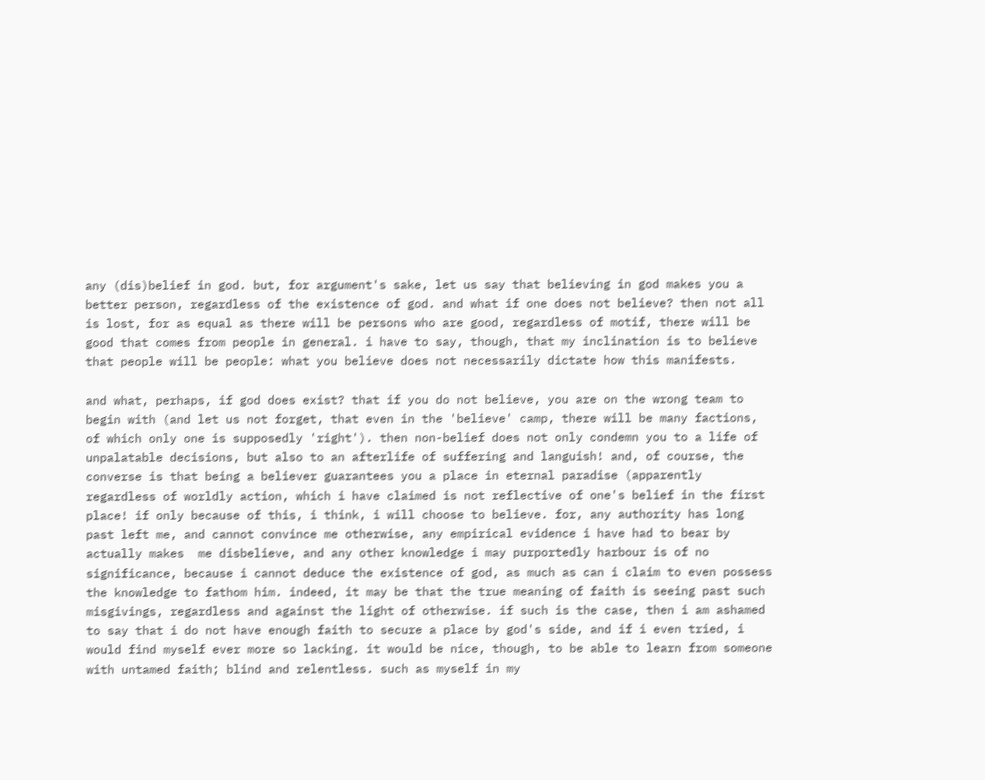any (dis)belief in god. but, for argument's sake, let us say that believing in god makes you a better person, regardless of the existence of god. and what if one does not believe? then not all is lost, for as equal as there will be persons who are good, regardless of motif, there will be good that comes from people in general. i have to say, though, that my inclination is to believe that people will be people: what you believe does not necessarily dictate how this manifests.

and what, perhaps, if god does exist? that if you do not believe, you are on the wrong team to begin with (and let us not forget, that even in the 'believe' camp, there will be many factions, of which only one is supposedly 'right'). then non-belief does not only condemn you to a life of unpalatable decisions, but also to an afterlife of suffering and languish! and, of course, the converse is that being a believer guarantees you a place in eternal paradise (apparently regardless of worldly action, which i have claimed is not reflective of one's belief in the first place! if only because of this, i think, i will choose to believe. for, any authority has long past left me, and cannot convince me otherwise, any empirical evidence i have had to bear by actually makes  me disbelieve, and any other knowledge i may purportedly harbour is of no significance, because i cannot deduce the existence of god, as much as can i claim to even possess the knowledge to fathom him. indeed, it may be that the true meaning of faith is seeing past such misgivings, regardless and against the light of otherwise. if such is the case, then i am ashamed to say that i do not have enough faith to secure a place by god's side, and if i even tried, i would find myself ever more so lacking. it would be nice, though, to be able to learn from someone with untamed faith; blind and relentless. such as myself in my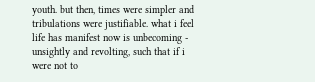youth. but then, times were simpler and tribulations were justifiable. what i feel life has manifest now is unbecoming - unsightly and revolting, such that if i were not to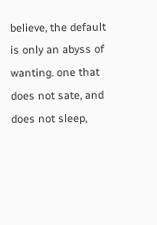believe, the default is only an abyss of wanting. one that does not sate, and does not sleep,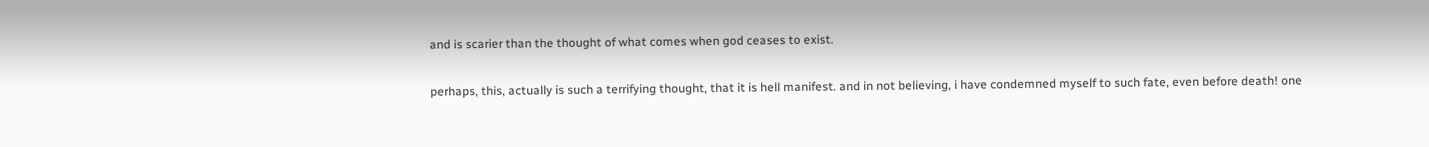and is scarier than the thought of what comes when god ceases to exist.

perhaps, this, actually is such a terrifying thought, that it is hell manifest. and in not believing, i have condemned myself to such fate, even before death! one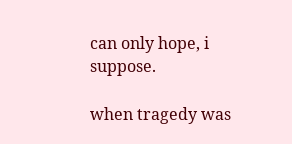can only hope, i suppose.

when tragedy was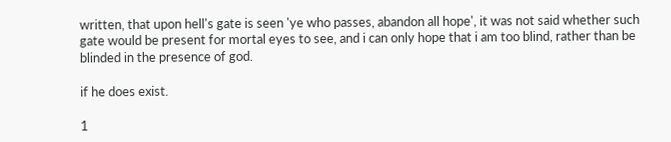written, that upon hell's gate is seen 'ye who passes, abandon all hope', it was not said whether such gate would be present for mortal eyes to see, and i can only hope that i am too blind, rather than be blinded in the presence of god.

if he does exist.

1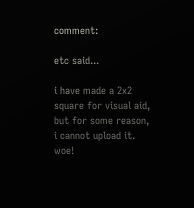comment:

etc said...

i have made a 2x2 square for visual aid, but for some reason, i cannot upload it. woe!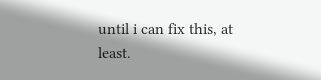until i can fix this, at least.